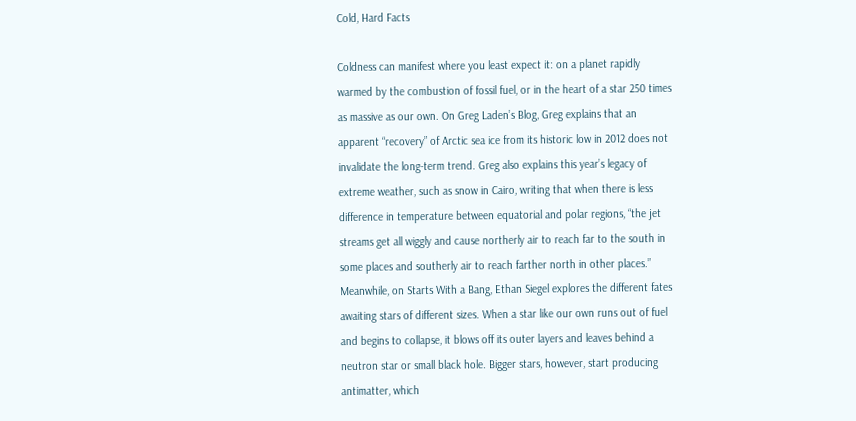Cold, Hard Facts

Coldness can manifest where you least expect it: on a planet rapidly warmed by the combustion of fossil fuel, or in the heart of a star 250 times as massive as our own. On Greg Laden’s Blog, Greg explains that an apparent “recovery” of Arctic sea ice from its historic low in 2012 does not invalidate the long-term trend. Greg also explains this year’s legacy of extreme weather, such as snow in Cairo, writing that when there is less difference in temperature between equatorial and polar regions, “the jet streams get all wiggly and cause northerly air to reach far to the south in some places and southerly air to reach farther north in other places.” Meanwhile, on Starts With a Bang, Ethan Siegel explores the different fates awaiting stars of different sizes. When a star like our own runs out of fuel and begins to collapse, it blows off its outer layers and leaves behind a neutron star or small black hole. Bigger stars, however, start producing antimatter, which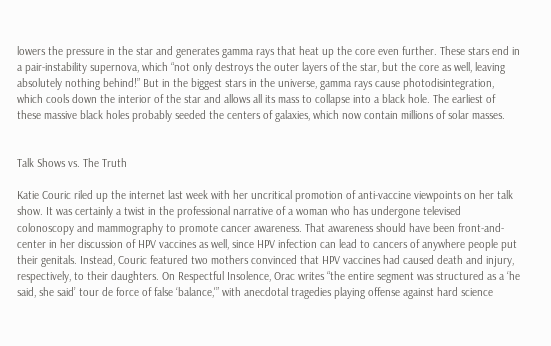lowers the pressure in the star and generates gamma rays that heat up the core even further. These stars end in a pair-instability supernova, which “not only destroys the outer layers of the star, but the core as well, leaving absolutely nothing behind!” But in the biggest stars in the universe, gamma rays cause photodisintegration, which cools down the interior of the star and allows all its mass to collapse into a black hole. The earliest of these massive black holes probably seeded the centers of galaxies, which now contain millions of solar masses.


Talk Shows vs. The Truth

Katie Couric riled up the internet last week with her uncritical promotion of anti-vaccine viewpoints on her talk show. It was certainly a twist in the professional narrative of a woman who has undergone televised colonoscopy and mammography to promote cancer awareness. That awareness should have been front-and-center in her discussion of HPV vaccines as well, since HPV infection can lead to cancers of anywhere people put their genitals. Instead, Couric featured two mothers convinced that HPV vaccines had caused death and injury, respectively, to their daughters. On Respectful Insolence, Orac writes “the entire segment was structured as a ‘he said, she said’ tour de force of false ‘balance,'” with anecdotal tragedies playing offense against hard science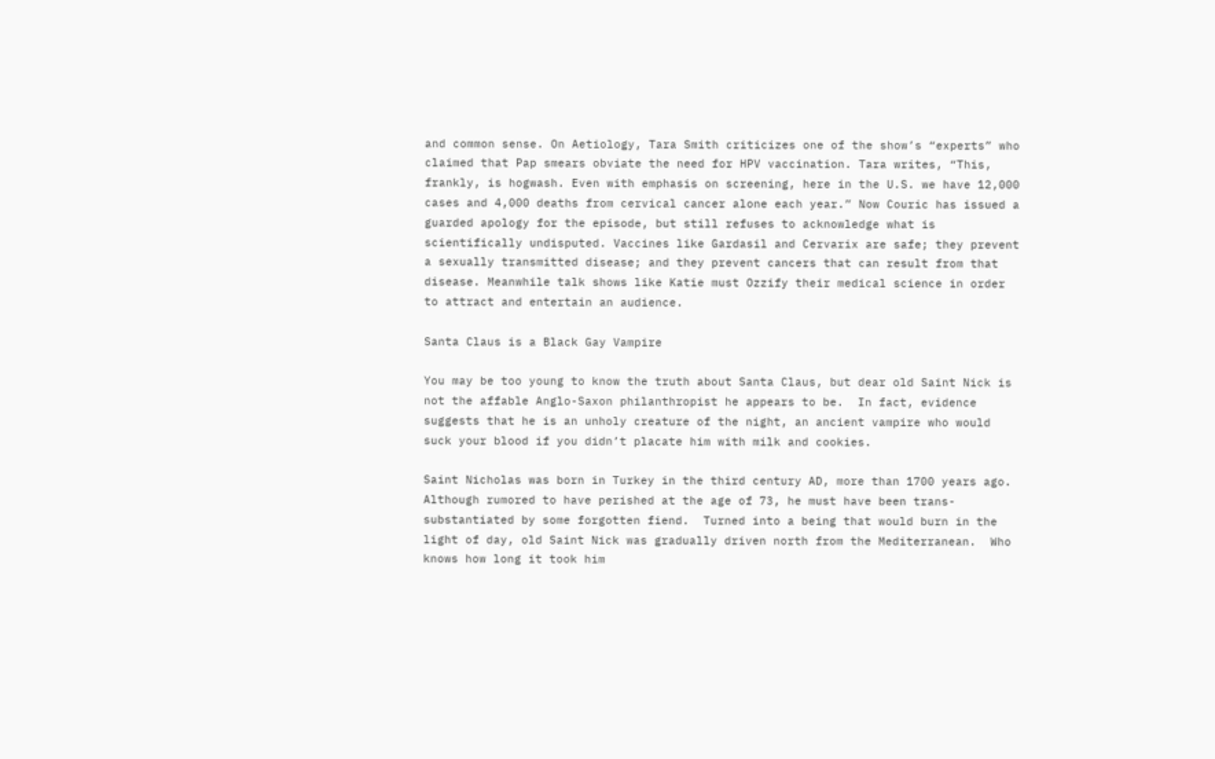and common sense. On Aetiology, Tara Smith criticizes one of the show’s “experts” who claimed that Pap smears obviate the need for HPV vaccination. Tara writes, “This, frankly, is hogwash. Even with emphasis on screening, here in the U.S. we have 12,000 cases and 4,000 deaths from cervical cancer alone each year.” Now Couric has issued a guarded apology for the episode, but still refuses to acknowledge what is scientifically undisputed. Vaccines like Gardasil and Cervarix are safe; they prevent a sexually transmitted disease; and they prevent cancers that can result from that disease. Meanwhile talk shows like Katie must Ozzify their medical science in order to attract and entertain an audience.

Santa Claus is a Black Gay Vampire

You may be too young to know the truth about Santa Claus, but dear old Saint Nick is not the affable Anglo-Saxon philanthropist he appears to be.  In fact, evidence suggests that he is an unholy creature of the night, an ancient vampire who would suck your blood if you didn’t placate him with milk and cookies.

Saint Nicholas was born in Turkey in the third century AD, more than 1700 years ago.  Although rumored to have perished at the age of 73, he must have been trans-substantiated by some forgotten fiend.  Turned into a being that would burn in the light of day, old Saint Nick was gradually driven north from the Mediterranean.  Who knows how long it took him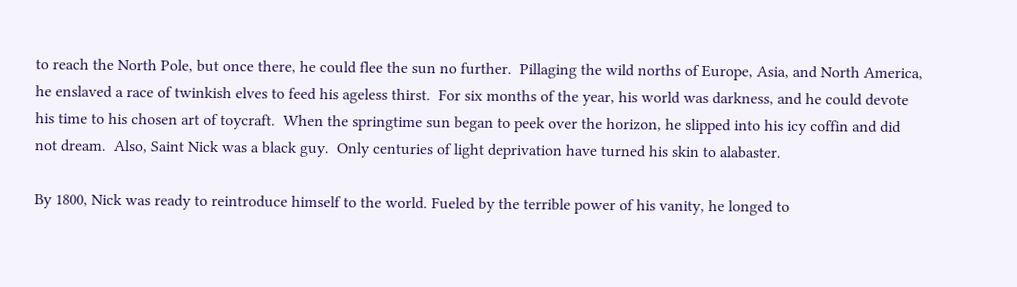to reach the North Pole, but once there, he could flee the sun no further.  Pillaging the wild norths of Europe, Asia, and North America, he enslaved a race of twinkish elves to feed his ageless thirst.  For six months of the year, his world was darkness, and he could devote his time to his chosen art of toycraft.  When the springtime sun began to peek over the horizon, he slipped into his icy coffin and did not dream.  Also, Saint Nick was a black guy.  Only centuries of light deprivation have turned his skin to alabaster.

By 1800, Nick was ready to reintroduce himself to the world. Fueled by the terrible power of his vanity, he longed to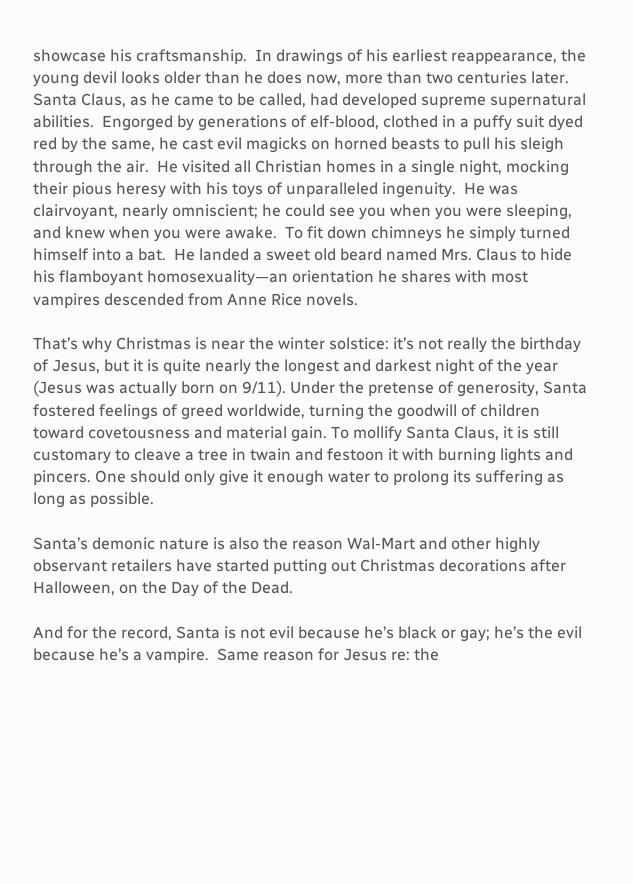showcase his craftsmanship.  In drawings of his earliest reappearance, the young devil looks older than he does now, more than two centuries later.  Santa Claus, as he came to be called, had developed supreme supernatural abilities.  Engorged by generations of elf-blood, clothed in a puffy suit dyed red by the same, he cast evil magicks on horned beasts to pull his sleigh through the air.  He visited all Christian homes in a single night, mocking their pious heresy with his toys of unparalleled ingenuity.  He was clairvoyant, nearly omniscient; he could see you when you were sleeping, and knew when you were awake.  To fit down chimneys he simply turned himself into a bat.  He landed a sweet old beard named Mrs. Claus to hide his flamboyant homosexuality—an orientation he shares with most vampires descended from Anne Rice novels.

That’s why Christmas is near the winter solstice: it’s not really the birthday of Jesus, but it is quite nearly the longest and darkest night of the year (Jesus was actually born on 9/11). Under the pretense of generosity, Santa fostered feelings of greed worldwide, turning the goodwill of children toward covetousness and material gain. To mollify Santa Claus, it is still customary to cleave a tree in twain and festoon it with burning lights and pincers. One should only give it enough water to prolong its suffering as long as possible.

Santa’s demonic nature is also the reason Wal-Mart and other highly observant retailers have started putting out Christmas decorations after Halloween, on the Day of the Dead.

And for the record, Santa is not evil because he’s black or gay; he’s the evil because he’s a vampire.  Same reason for Jesus re: the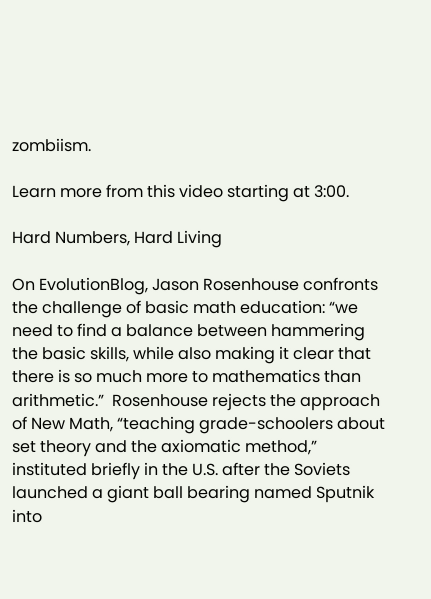zombiism.

Learn more from this video starting at 3:00.

Hard Numbers, Hard Living

On EvolutionBlog, Jason Rosenhouse confronts the challenge of basic math education: “we need to find a balance between hammering the basic skills, while also making it clear that there is so much more to mathematics than arithmetic.”  Rosenhouse rejects the approach of New Math, “teaching grade-schoolers about set theory and the axiomatic method,” instituted briefly in the U.S. after the Soviets launched a giant ball bearing named Sputnik into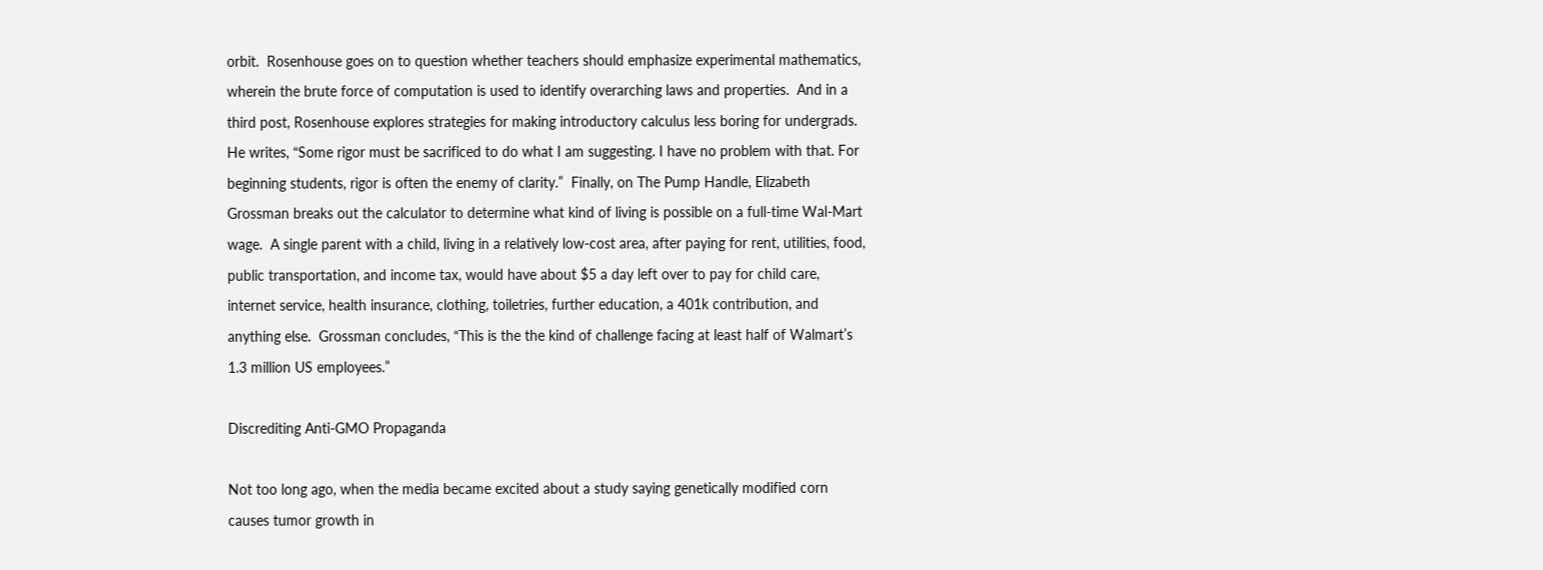orbit.  Rosenhouse goes on to question whether teachers should emphasize experimental mathematics, wherein the brute force of computation is used to identify overarching laws and properties.  And in a third post, Rosenhouse explores strategies for making introductory calculus less boring for undergrads.  He writes, “Some rigor must be sacrificed to do what I am suggesting. I have no problem with that. For beginning students, rigor is often the enemy of clarity.”  Finally, on The Pump Handle, Elizabeth Grossman breaks out the calculator to determine what kind of living is possible on a full-time Wal-Mart wage.  A single parent with a child, living in a relatively low-cost area, after paying for rent, utilities, food, public transportation, and income tax, would have about $5 a day left over to pay for child care, internet service, health insurance, clothing, toiletries, further education, a 401k contribution, and anything else.  Grossman concludes, “This is the the kind of challenge facing at least half of Walmart’s 1.3 million US employees.”

Discrediting Anti-GMO Propaganda

Not too long ago, when the media became excited about a study saying genetically modified corn causes tumor growth in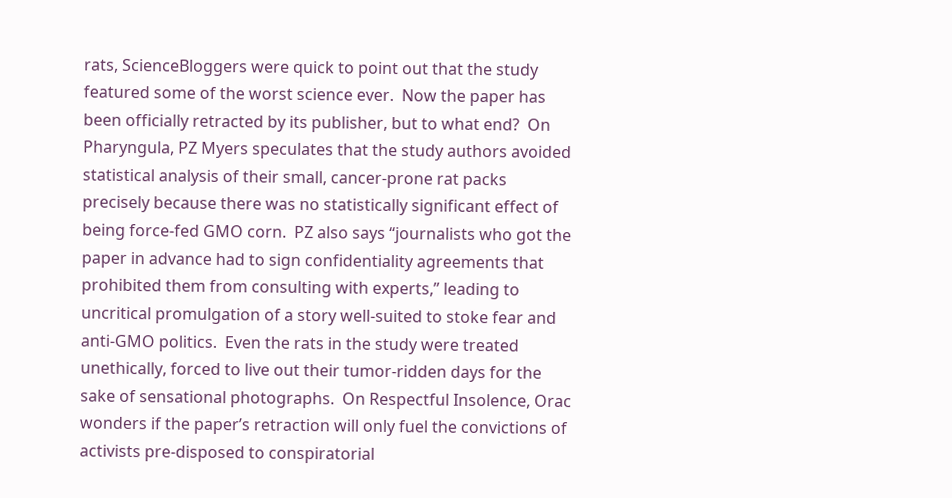rats, ScienceBloggers were quick to point out that the study featured some of the worst science ever.  Now the paper has been officially retracted by its publisher, but to what end?  On Pharyngula, PZ Myers speculates that the study authors avoided statistical analysis of their small, cancer-prone rat packs precisely because there was no statistically significant effect of being force-fed GMO corn.  PZ also says “journalists who got the paper in advance had to sign confidentiality agreements that prohibited them from consulting with experts,” leading to uncritical promulgation of a story well-suited to stoke fear and anti-GMO politics.  Even the rats in the study were treated unethically, forced to live out their tumor-ridden days for the sake of sensational photographs.  On Respectful Insolence, Orac wonders if the paper’s retraction will only fuel the convictions of activists pre-disposed to conspiratorial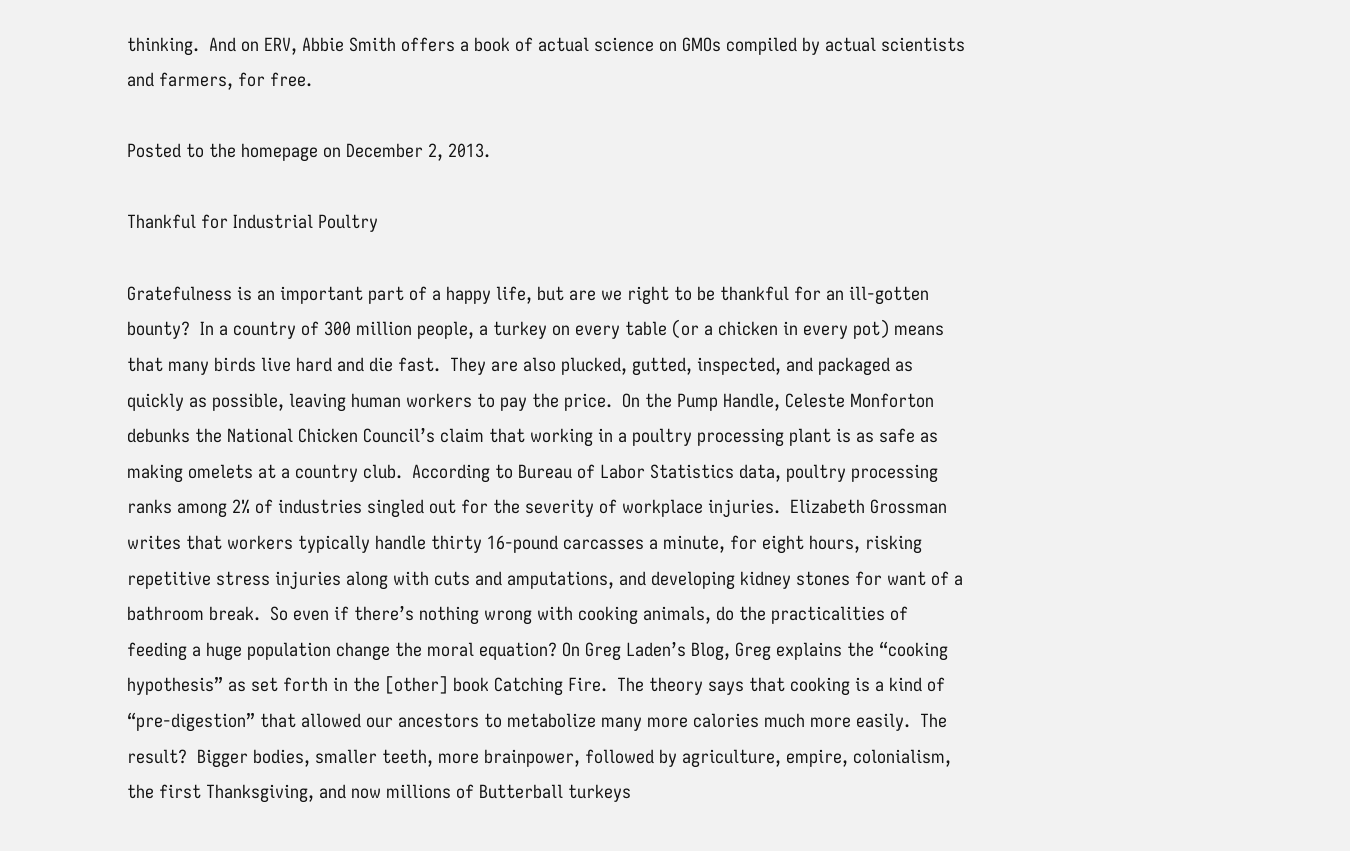thinking.  And on ERV, Abbie Smith offers a book of actual science on GMOs compiled by actual scientists and farmers, for free.

Posted to the homepage on December 2, 2013.

Thankful for Industrial Poultry

Gratefulness is an important part of a happy life, but are we right to be thankful for an ill-gotten bounty?  In a country of 300 million people, a turkey on every table (or a chicken in every pot) means that many birds live hard and die fast.  They are also plucked, gutted, inspected, and packaged as quickly as possible, leaving human workers to pay the price.  On the Pump Handle, Celeste Monforton debunks the National Chicken Council’s claim that working in a poultry processing plant is as safe as making omelets at a country club.  According to Bureau of Labor Statistics data, poultry processing ranks among 2% of industries singled out for the severity of workplace injuries.  Elizabeth Grossman writes that workers typically handle thirty 16-pound carcasses a minute, for eight hours, risking repetitive stress injuries along with cuts and amputations, and developing kidney stones for want of a bathroom break.  So even if there’s nothing wrong with cooking animals, do the practicalities of feeding a huge population change the moral equation? On Greg Laden’s Blog, Greg explains the “cooking hypothesis” as set forth in the [other] book Catching Fire.  The theory says that cooking is a kind of “pre-digestion” that allowed our ancestors to metabolize many more calories much more easily.  The result?  Bigger bodies, smaller teeth, more brainpower, followed by agriculture, empire, colonialism, the first Thanksgiving, and now millions of Butterball turkeys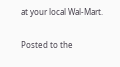at your local Wal-Mart.

Posted to the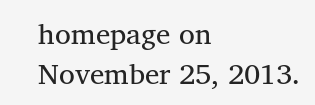homepage on November 25, 2013.